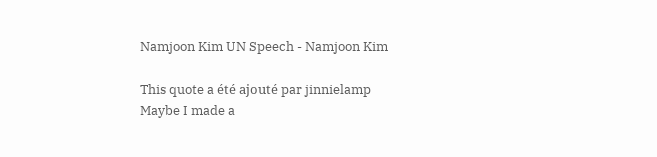Namjoon Kim UN Speech - Namjoon Kim

This quote a été ajouté par jinnielamp
Maybe I made a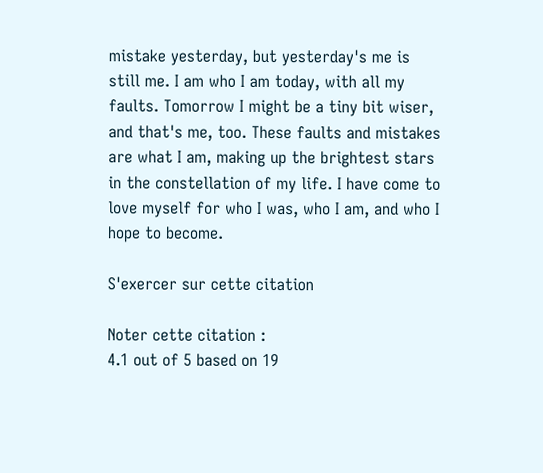mistake yesterday, but yesterday's me is still me. I am who I am today, with all my faults. Tomorrow I might be a tiny bit wiser, and that's me, too. These faults and mistakes are what I am, making up the brightest stars in the constellation of my life. I have come to love myself for who I was, who I am, and who I hope to become.

S'exercer sur cette citation

Noter cette citation :
4.1 out of 5 based on 19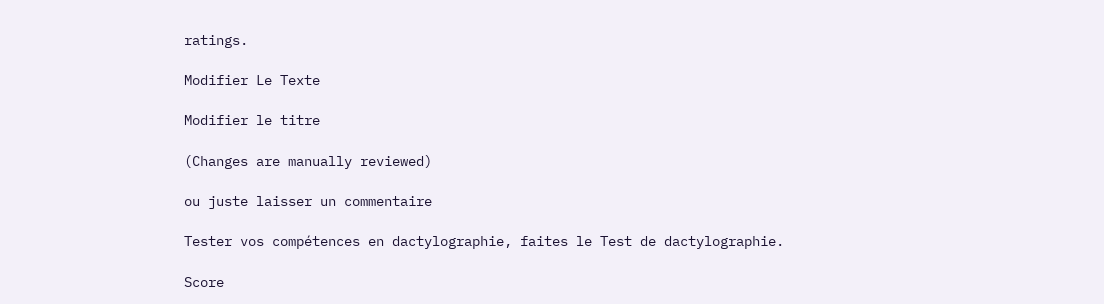ratings.

Modifier Le Texte

Modifier le titre

(Changes are manually reviewed)

ou juste laisser un commentaire

Tester vos compétences en dactylographie, faites le Test de dactylographie.

Score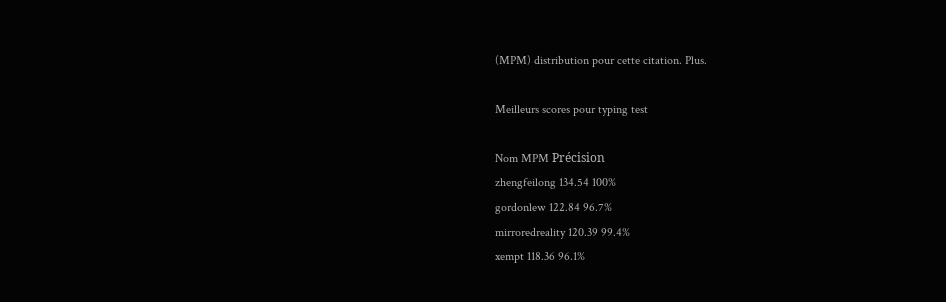(MPM) distribution pour cette citation. Plus.

Meilleurs scores pour typing test

Nom MPM Précision
zhengfeilong 134.54 100%
gordonlew 122.84 96.7%
mirroredreality 120.39 99.4%
xempt 118.36 96.1%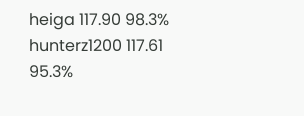heiga 117.90 98.3%
hunterz1200 117.61 95.3%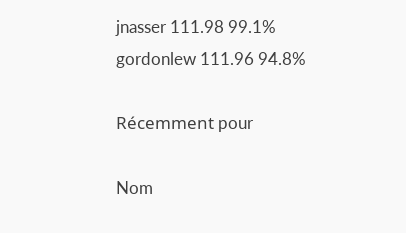jnasser 111.98 99.1%
gordonlew 111.96 94.8%

Récemment pour

Nom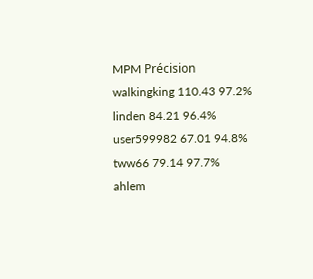MPM Précision
walkingking 110.43 97.2%
linden 84.21 96.4%
user599982 67.01 94.8%
tww66 79.14 97.7%
ahlem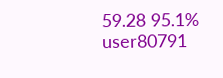59.28 95.1%
user80791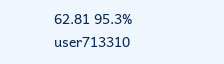62.81 95.3%
user713310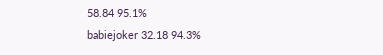58.84 95.1%
babiejoker 32.18 94.3%